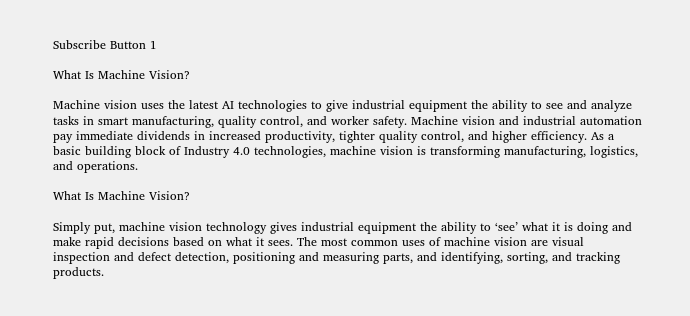Subscribe Button 1

What Is Machine Vision?

Machine vision uses the latest AI technologies to give industrial equipment the ability to see and analyze tasks in smart manufacturing, quality control, and worker safety. Machine vision and industrial automation pay immediate dividends in increased productivity, tighter quality control, and higher efficiency. As a basic building block of Industry 4.0 technologies, machine vision is transforming manufacturing, logistics, and operations.

What Is Machine Vision?

Simply put, machine vision technology gives industrial equipment the ability to ‘see’ what it is doing and make rapid decisions based on what it sees. The most common uses of machine vision are visual inspection and defect detection, positioning and measuring parts, and identifying, sorting, and tracking products.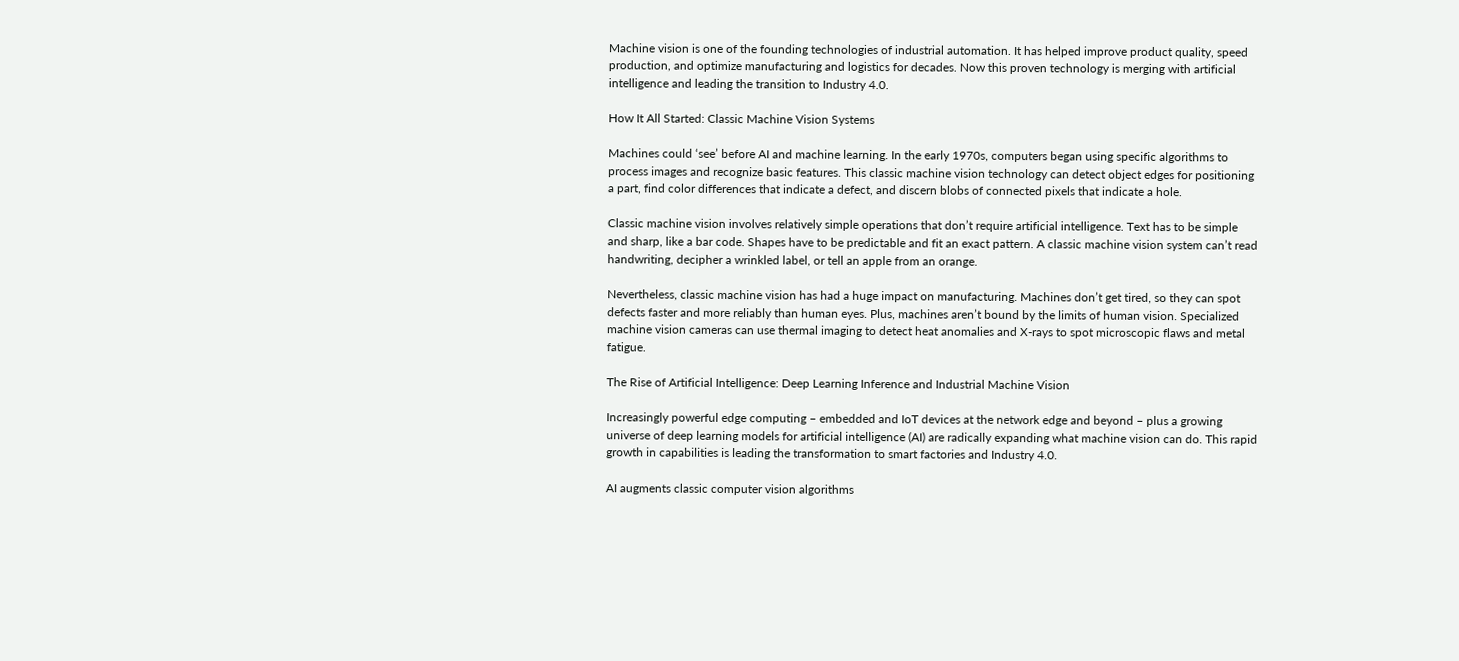Machine vision is one of the founding technologies of industrial automation. It has helped improve product quality, speed production, and optimize manufacturing and logistics for decades. Now this proven technology is merging with artificial intelligence and leading the transition to Industry 4.0.

How It All Started: Classic Machine Vision Systems

Machines could ‘see’ before AI and machine learning. In the early 1970s, computers began using specific algorithms to process images and recognize basic features. This classic machine vision technology can detect object edges for positioning a part, find color differences that indicate a defect, and discern blobs of connected pixels that indicate a hole.

Classic machine vision involves relatively simple operations that don’t require artificial intelligence. Text has to be simple and sharp, like a bar code. Shapes have to be predictable and fit an exact pattern. A classic machine vision system can’t read handwriting, decipher a wrinkled label, or tell an apple from an orange.

Nevertheless, classic machine vision has had a huge impact on manufacturing. Machines don’t get tired, so they can spot defects faster and more reliably than human eyes. Plus, machines aren’t bound by the limits of human vision. Specialized machine vision cameras can use thermal imaging to detect heat anomalies and X-rays to spot microscopic flaws and metal fatigue.

The Rise of Artificial Intelligence: Deep Learning Inference and Industrial Machine Vision

Increasingly powerful edge computing – embedded and IoT devices at the network edge and beyond – plus a growing universe of deep learning models for artificial intelligence (AI) are radically expanding what machine vision can do. This rapid growth in capabilities is leading the transformation to smart factories and Industry 4.0.

AI augments classic computer vision algorithms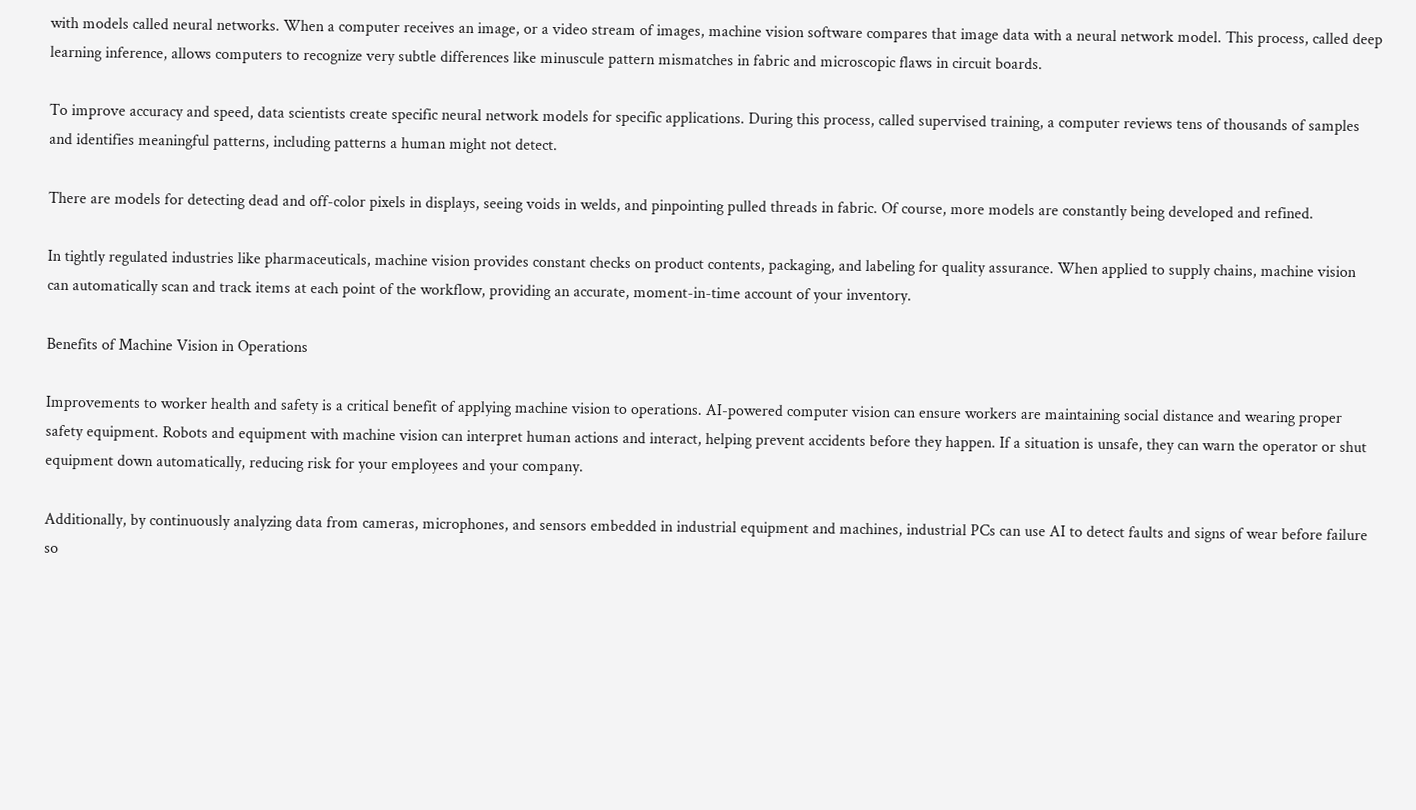with models called neural networks. When a computer receives an image, or a video stream of images, machine vision software compares that image data with a neural network model. This process, called deep learning inference, allows computers to recognize very subtle differences like minuscule pattern mismatches in fabric and microscopic flaws in circuit boards.

To improve accuracy and speed, data scientists create specific neural network models for specific applications. During this process, called supervised training, a computer reviews tens of thousands of samples and identifies meaningful patterns, including patterns a human might not detect.

There are models for detecting dead and off-color pixels in displays, seeing voids in welds, and pinpointing pulled threads in fabric. Of course, more models are constantly being developed and refined.

In tightly regulated industries like pharmaceuticals, machine vision provides constant checks on product contents, packaging, and labeling for quality assurance. When applied to supply chains, machine vision can automatically scan and track items at each point of the workflow, providing an accurate, moment-in-time account of your inventory.

Benefits of Machine Vision in Operations

Improvements to worker health and safety is a critical benefit of applying machine vision to operations. AI-powered computer vision can ensure workers are maintaining social distance and wearing proper safety equipment. Robots and equipment with machine vision can interpret human actions and interact, helping prevent accidents before they happen. If a situation is unsafe, they can warn the operator or shut equipment down automatically, reducing risk for your employees and your company.

Additionally, by continuously analyzing data from cameras, microphones, and sensors embedded in industrial equipment and machines, industrial PCs can use AI to detect faults and signs of wear before failure so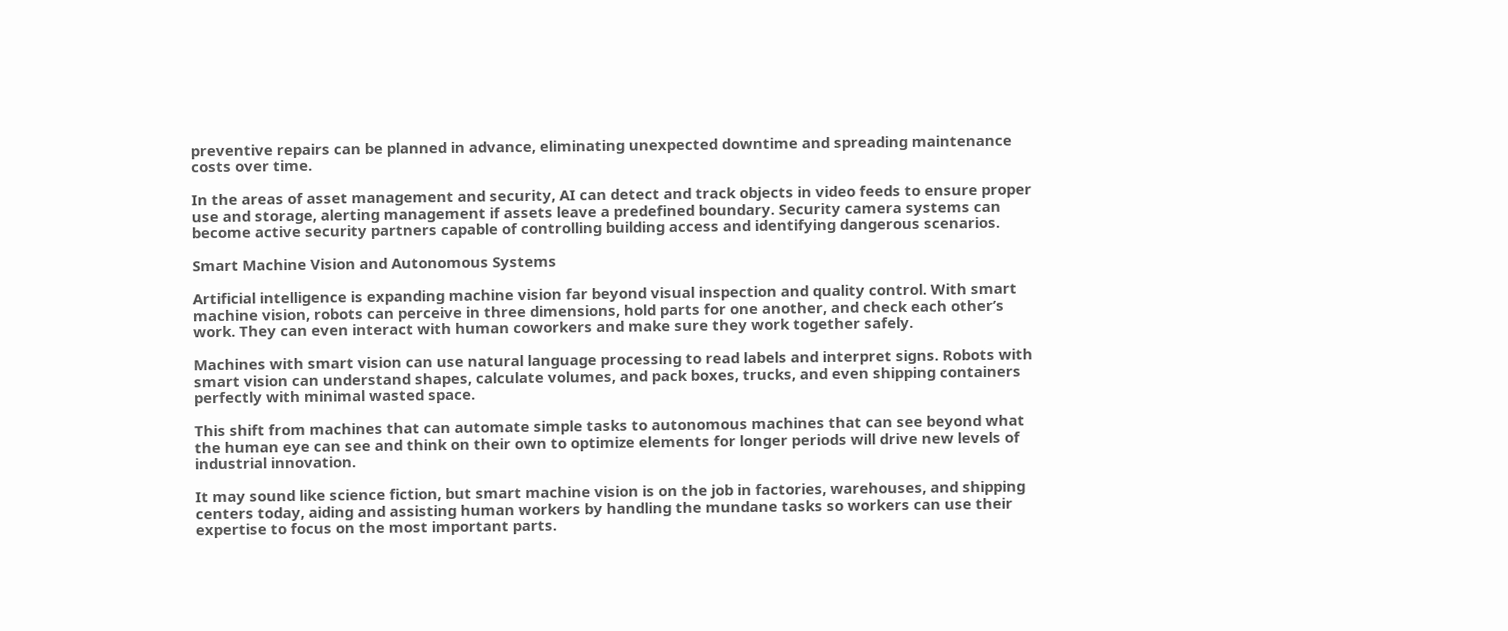preventive repairs can be planned in advance, eliminating unexpected downtime and spreading maintenance costs over time.

In the areas of asset management and security, AI can detect and track objects in video feeds to ensure proper use and storage, alerting management if assets leave a predefined boundary. Security camera systems can become active security partners capable of controlling building access and identifying dangerous scenarios.

Smart Machine Vision and Autonomous Systems

Artificial intelligence is expanding machine vision far beyond visual inspection and quality control. With smart machine vision, robots can perceive in three dimensions, hold parts for one another, and check each other’s work. They can even interact with human coworkers and make sure they work together safely.

Machines with smart vision can use natural language processing to read labels and interpret signs. Robots with smart vision can understand shapes, calculate volumes, and pack boxes, trucks, and even shipping containers perfectly with minimal wasted space.

This shift from machines that can automate simple tasks to autonomous machines that can see beyond what the human eye can see and think on their own to optimize elements for longer periods will drive new levels of industrial innovation.

It may sound like science fiction, but smart machine vision is on the job in factories, warehouses, and shipping centers today, aiding and assisting human workers by handling the mundane tasks so workers can use their expertise to focus on the most important parts.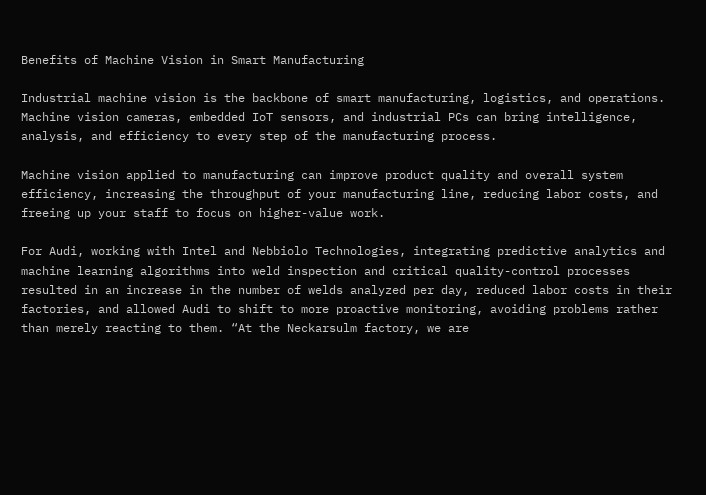Benefits of Machine Vision in Smart Manufacturing

Industrial machine vision is the backbone of smart manufacturing, logistics, and operations. Machine vision cameras, embedded IoT sensors, and industrial PCs can bring intelligence, analysis, and efficiency to every step of the manufacturing process.

Machine vision applied to manufacturing can improve product quality and overall system efficiency, increasing the throughput of your manufacturing line, reducing labor costs, and freeing up your staff to focus on higher-value work.

For Audi, working with Intel and Nebbiolo Technologies, integrating predictive analytics and machine learning algorithms into weld inspection and critical quality-control processes resulted in an increase in the number of welds analyzed per day, reduced labor costs in their factories, and allowed Audi to shift to more proactive monitoring, avoiding problems rather than merely reacting to them. “At the Neckarsulm factory, we are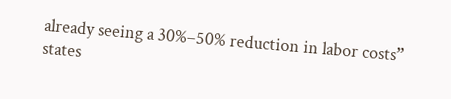already seeing a 30%–50% reduction in labor costs” states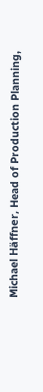Michael Häffner, Head of Production Planning,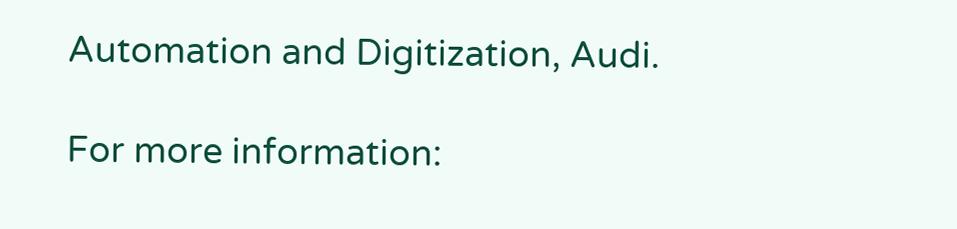Automation and Digitization, Audi.

For more information: